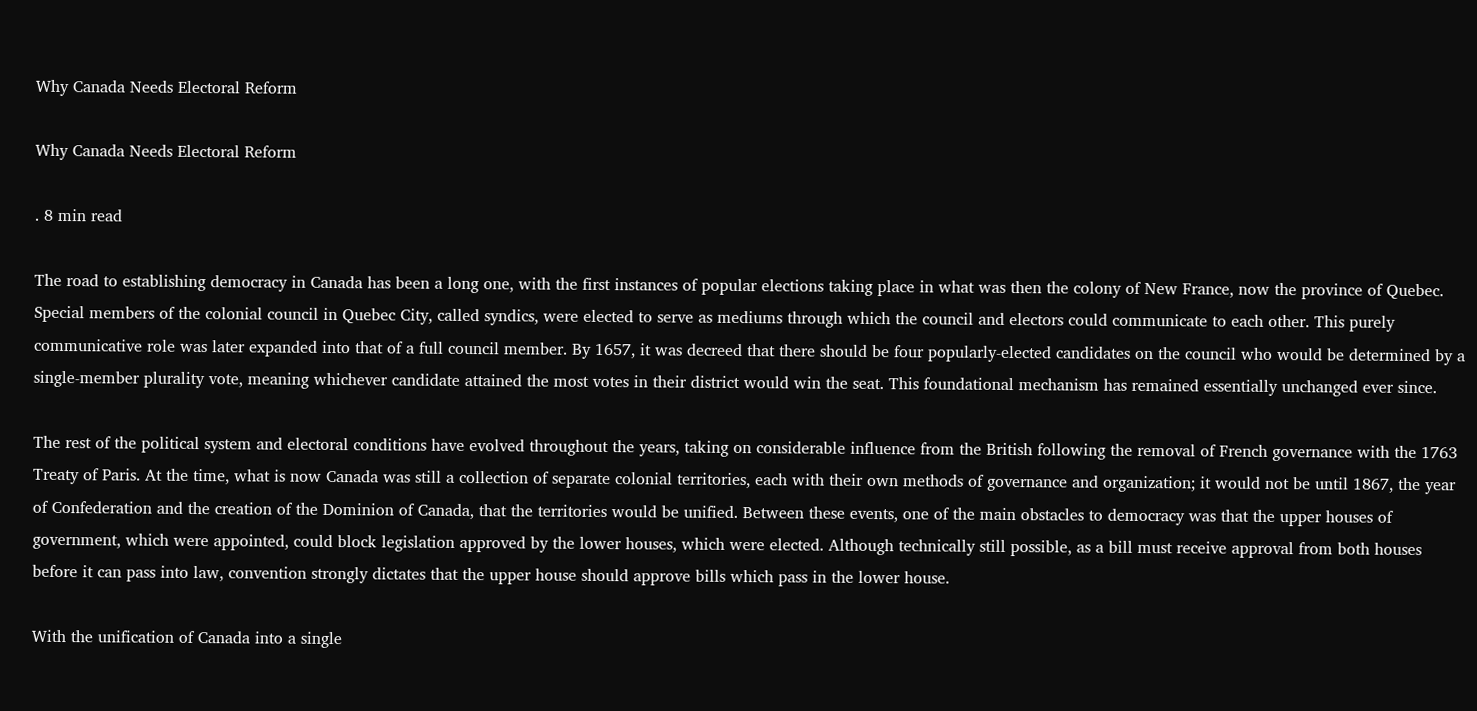Why Canada Needs Electoral Reform

Why Canada Needs Electoral Reform

. 8 min read

The road to establishing democracy in Canada has been a long one, with the first instances of popular elections taking place in what was then the colony of New France, now the province of Quebec. Special members of the colonial council in Quebec City, called syndics, were elected to serve as mediums through which the council and electors could communicate to each other. This purely communicative role was later expanded into that of a full council member. By 1657, it was decreed that there should be four popularly-elected candidates on the council who would be determined by a single-member plurality vote, meaning whichever candidate attained the most votes in their district would win the seat. This foundational mechanism has remained essentially unchanged ever since.

The rest of the political system and electoral conditions have evolved throughout the years, taking on considerable influence from the British following the removal of French governance with the 1763 Treaty of Paris. At the time, what is now Canada was still a collection of separate colonial territories, each with their own methods of governance and organization; it would not be until 1867, the year of Confederation and the creation of the Dominion of Canada, that the territories would be unified. Between these events, one of the main obstacles to democracy was that the upper houses of government, which were appointed, could block legislation approved by the lower houses, which were elected. Although technically still possible, as a bill must receive approval from both houses before it can pass into law, convention strongly dictates that the upper house should approve bills which pass in the lower house.

With the unification of Canada into a single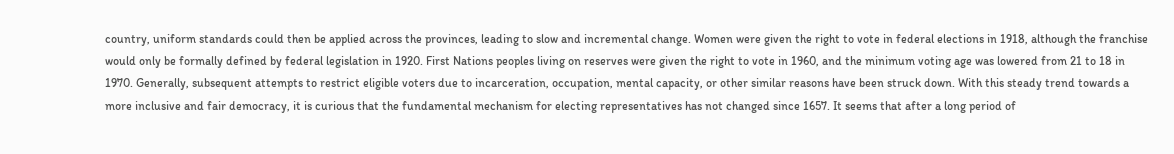country, uniform standards could then be applied across the provinces, leading to slow and incremental change. Women were given the right to vote in federal elections in 1918, although the franchise would only be formally defined by federal legislation in 1920. First Nations peoples living on reserves were given the right to vote in 1960, and the minimum voting age was lowered from 21 to 18 in 1970. Generally, subsequent attempts to restrict eligible voters due to incarceration, occupation, mental capacity, or other similar reasons have been struck down. With this steady trend towards a more inclusive and fair democracy, it is curious that the fundamental mechanism for electing representatives has not changed since 1657. It seems that after a long period of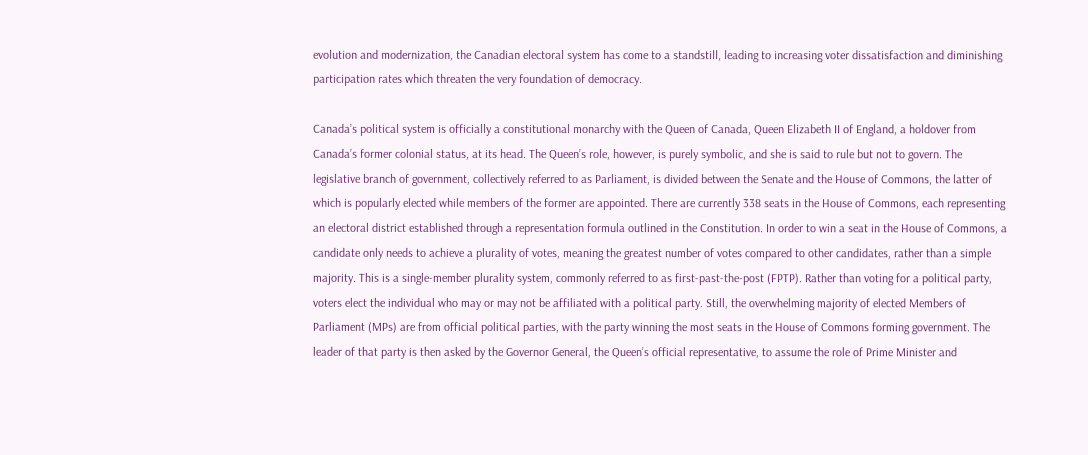evolution and modernization, the Canadian electoral system has come to a standstill, leading to increasing voter dissatisfaction and diminishing participation rates which threaten the very foundation of democracy.

Canada’s political system is officially a constitutional monarchy with the Queen of Canada, Queen Elizabeth II of England, a holdover from Canada’s former colonial status, at its head. The Queen’s role, however, is purely symbolic, and she is said to rule but not to govern. The legislative branch of government, collectively referred to as Parliament, is divided between the Senate and the House of Commons, the latter of which is popularly elected while members of the former are appointed. There are currently 338 seats in the House of Commons, each representing an electoral district established through a representation formula outlined in the Constitution. In order to win a seat in the House of Commons, a candidate only needs to achieve a plurality of votes, meaning the greatest number of votes compared to other candidates, rather than a simple majority. This is a single-member plurality system, commonly referred to as first-past-the-post (FPTP). Rather than voting for a political party, voters elect the individual who may or may not be affiliated with a political party. Still, the overwhelming majority of elected Members of Parliament (MPs) are from official political parties, with the party winning the most seats in the House of Commons forming government. The leader of that party is then asked by the Governor General, the Queen’s official representative, to assume the role of Prime Minister and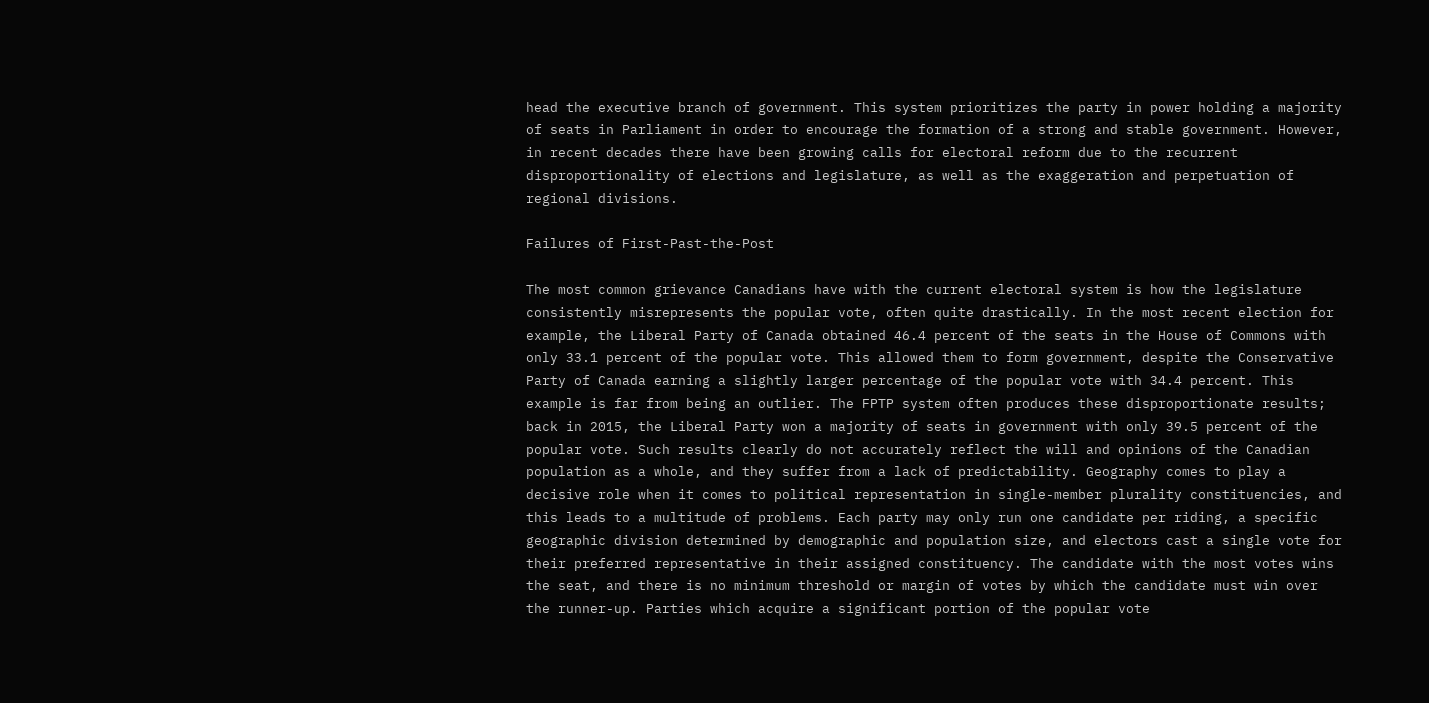head the executive branch of government. This system prioritizes the party in power holding a majority of seats in Parliament in order to encourage the formation of a strong and stable government. However, in recent decades there have been growing calls for electoral reform due to the recurrent disproportionality of elections and legislature, as well as the exaggeration and perpetuation of regional divisions.

Failures of First-Past-the-Post

The most common grievance Canadians have with the current electoral system is how the legislature consistently misrepresents the popular vote, often quite drastically. In the most recent election for example, the Liberal Party of Canada obtained 46.4 percent of the seats in the House of Commons with only 33.1 percent of the popular vote. This allowed them to form government, despite the Conservative Party of Canada earning a slightly larger percentage of the popular vote with 34.4 percent. This example is far from being an outlier. The FPTP system often produces these disproportionate results; back in 2015, the Liberal Party won a majority of seats in government with only 39.5 percent of the popular vote. Such results clearly do not accurately reflect the will and opinions of the Canadian population as a whole, and they suffer from a lack of predictability. Geography comes to play a decisive role when it comes to political representation in single-member plurality constituencies, and this leads to a multitude of problems. Each party may only run one candidate per riding, a specific geographic division determined by demographic and population size, and electors cast a single vote for their preferred representative in their assigned constituency. The candidate with the most votes wins the seat, and there is no minimum threshold or margin of votes by which the candidate must win over the runner-up. Parties which acquire a significant portion of the popular vote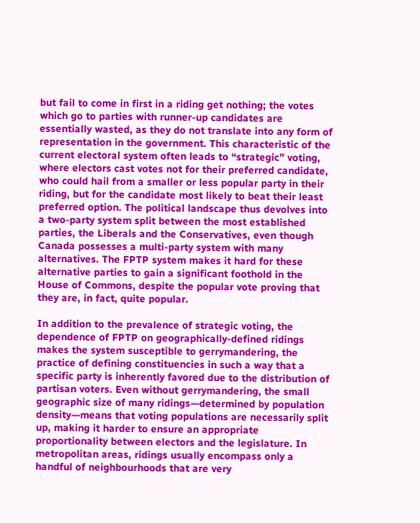but fail to come in first in a riding get nothing; the votes which go to parties with runner-up candidates are essentially wasted, as they do not translate into any form of representation in the government. This characteristic of the current electoral system often leads to “strategic” voting, where electors cast votes not for their preferred candidate, who could hail from a smaller or less popular party in their riding, but for the candidate most likely to beat their least preferred option. The political landscape thus devolves into a two-party system split between the most established parties, the Liberals and the Conservatives, even though Canada possesses a multi-party system with many alternatives. The FPTP system makes it hard for these alternative parties to gain a significant foothold in the House of Commons, despite the popular vote proving that they are, in fact, quite popular.

In addition to the prevalence of strategic voting, the dependence of FPTP on geographically-defined ridings makes the system susceptible to gerrymandering, the practice of defining constituencies in such a way that a specific party is inherently favored due to the distribution of partisan voters. Even without gerrymandering, the small geographic size of many ridings—determined by population density—means that voting populations are necessarily split up, making it harder to ensure an appropriate proportionality between electors and the legislature. In metropolitan areas, ridings usually encompass only a handful of neighbourhoods that are very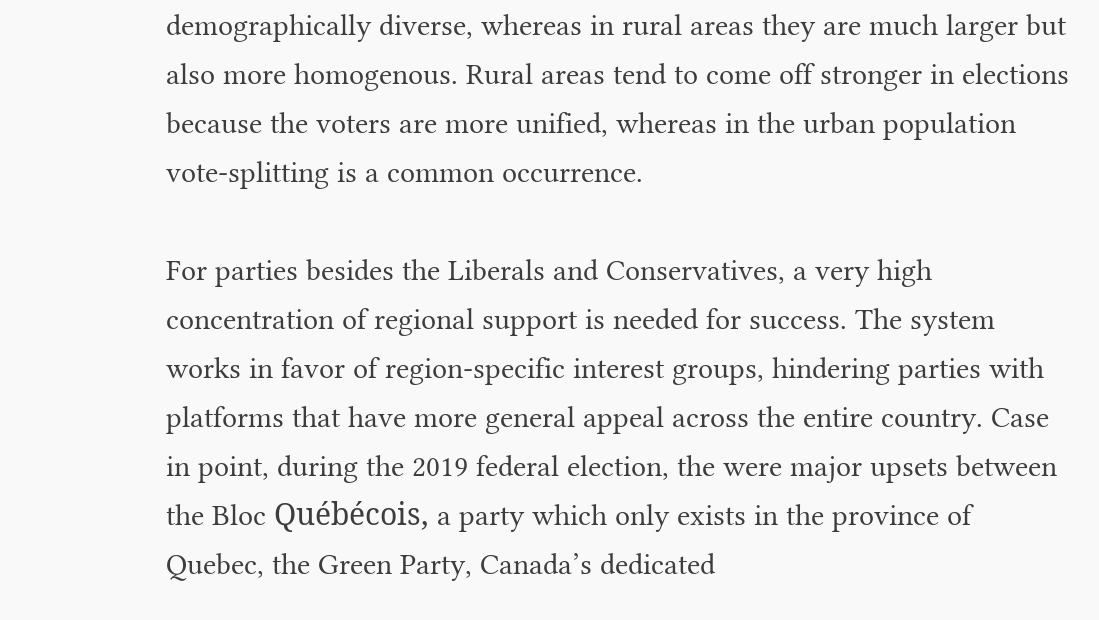demographically diverse, whereas in rural areas they are much larger but also more homogenous. Rural areas tend to come off stronger in elections because the voters are more unified, whereas in the urban population vote-splitting is a common occurrence.

For parties besides the Liberals and Conservatives, a very high concentration of regional support is needed for success. The system works in favor of region-specific interest groups, hindering parties with platforms that have more general appeal across the entire country. Case in point, during the 2019 federal election, the were major upsets between the Bloc Québécois, a party which only exists in the province of Quebec, the Green Party, Canada’s dedicated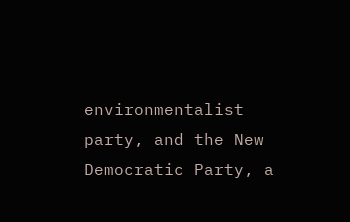environmentalist party, and the New Democratic Party, a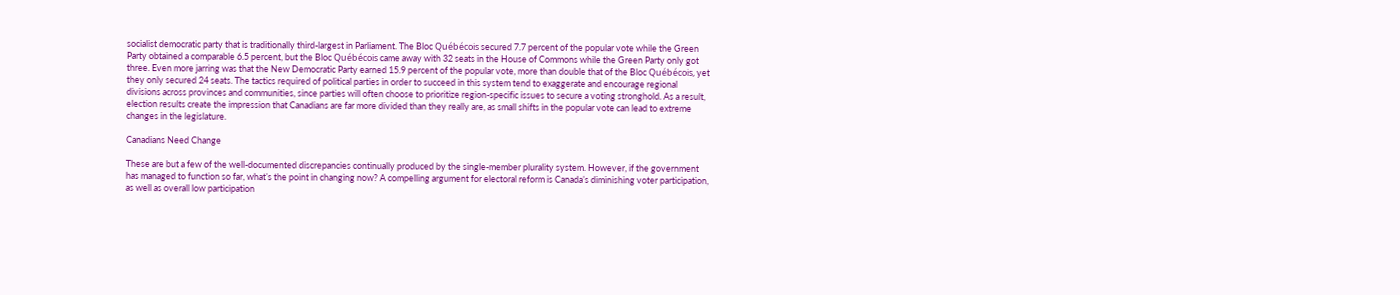socialist democratic party that is traditionally third-largest in Parliament. The Bloc Québécois secured 7.7 percent of the popular vote while the Green Party obtained a comparable 6.5 percent, but the Bloc Québécois came away with 32 seats in the House of Commons while the Green Party only got three. Even more jarring was that the New Democratic Party earned 15.9 percent of the popular vote, more than double that of the Bloc Québécois, yet they only secured 24 seats. The tactics required of political parties in order to succeed in this system tend to exaggerate and encourage regional divisions across provinces and communities, since parties will often choose to prioritize region-specific issues to secure a voting stronghold. As a result, election results create the impression that Canadians are far more divided than they really are, as small shifts in the popular vote can lead to extreme changes in the legislature.

Canadians Need Change

These are but a few of the well-documented discrepancies continually produced by the single-member plurality system. However, if the government has managed to function so far, what’s the point in changing now? A compelling argument for electoral reform is Canada’s diminishing voter participation, as well as overall low participation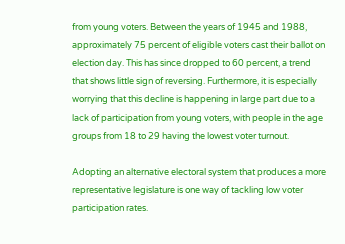from young voters. Between the years of 1945 and 1988, approximately 75 percent of eligible voters cast their ballot on election day. This has since dropped to 60 percent, a trend that shows little sign of reversing. Furthermore, it is especially worrying that this decline is happening in large part due to a lack of participation from young voters, with people in the age groups from 18 to 29 having the lowest voter turnout.

Adopting an alternative electoral system that produces a more representative legislature is one way of tackling low voter participation rates.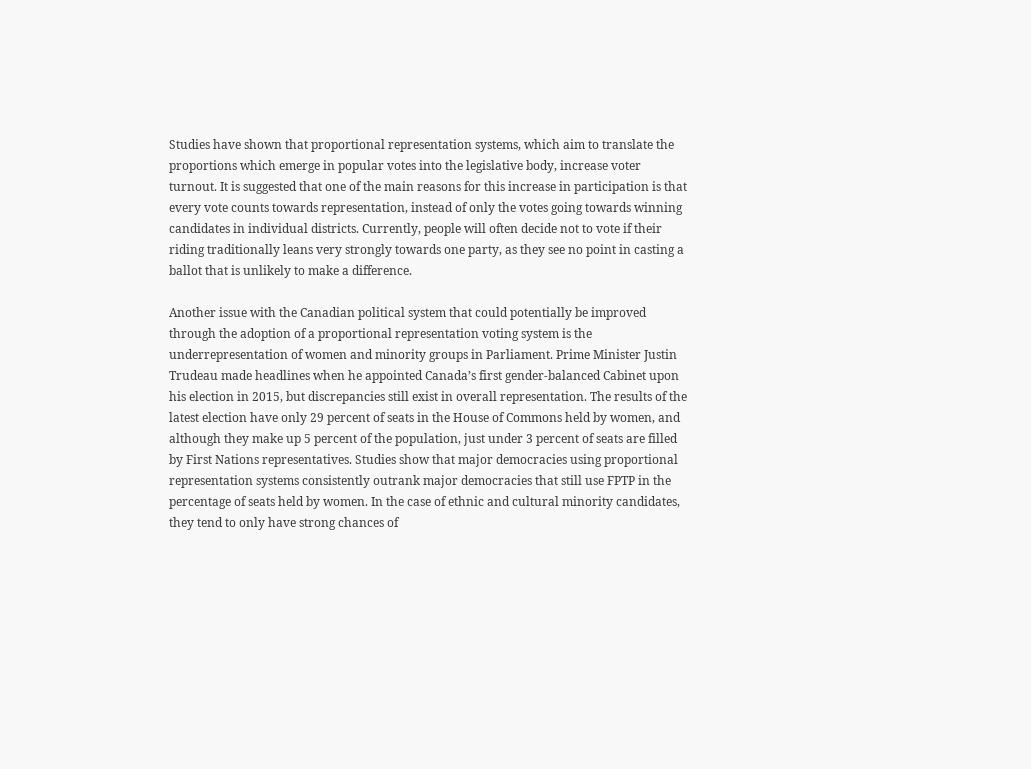Studies have shown that proportional representation systems, which aim to translate the proportions which emerge in popular votes into the legislative body, increase voter turnout. It is suggested that one of the main reasons for this increase in participation is that every vote counts towards representation, instead of only the votes going towards winning candidates in individual districts. Currently, people will often decide not to vote if their riding traditionally leans very strongly towards one party, as they see no point in casting a ballot that is unlikely to make a difference.

Another issue with the Canadian political system that could potentially be improved through the adoption of a proportional representation voting system is the underrepresentation of women and minority groups in Parliament. Prime Minister Justin Trudeau made headlines when he appointed Canada’s first gender-balanced Cabinet upon his election in 2015, but discrepancies still exist in overall representation. The results of the latest election have only 29 percent of seats in the House of Commons held by women, and although they make up 5 percent of the population, just under 3 percent of seats are filled by First Nations representatives. Studies show that major democracies using proportional representation systems consistently outrank major democracies that still use FPTP in the percentage of seats held by women. In the case of ethnic and cultural minority candidates, they tend to only have strong chances of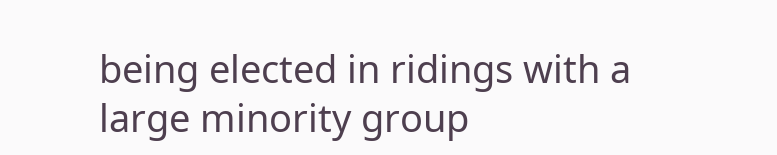being elected in ridings with a large minority group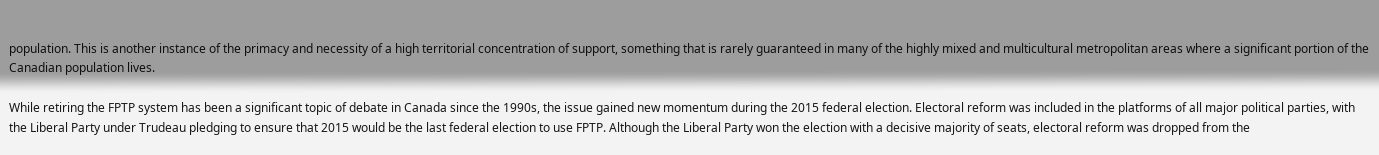population. This is another instance of the primacy and necessity of a high territorial concentration of support, something that is rarely guaranteed in many of the highly mixed and multicultural metropolitan areas where a significant portion of the Canadian population lives.

While retiring the FPTP system has been a significant topic of debate in Canada since the 1990s, the issue gained new momentum during the 2015 federal election. Electoral reform was included in the platforms of all major political parties, with the Liberal Party under Trudeau pledging to ensure that 2015 would be the last federal election to use FPTP. Although the Liberal Party won the election with a decisive majority of seats, electoral reform was dropped from the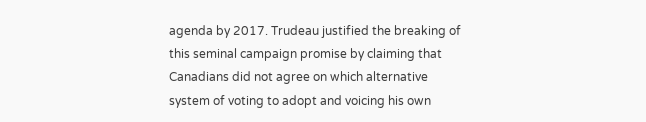agenda by 2017. Trudeau justified the breaking of this seminal campaign promise by claiming that Canadians did not agree on which alternative system of voting to adopt and voicing his own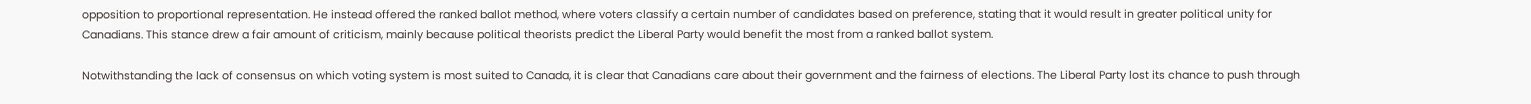opposition to proportional representation. He instead offered the ranked ballot method, where voters classify a certain number of candidates based on preference, stating that it would result in greater political unity for Canadians. This stance drew a fair amount of criticism, mainly because political theorists predict the Liberal Party would benefit the most from a ranked ballot system.

Notwithstanding the lack of consensus on which voting system is most suited to Canada, it is clear that Canadians care about their government and the fairness of elections. The Liberal Party lost its chance to push through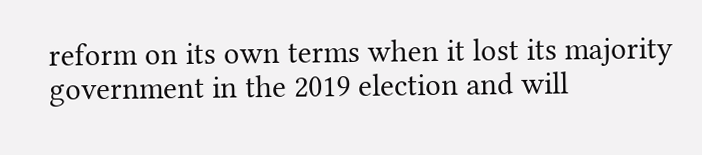reform on its own terms when it lost its majority government in the 2019 election and will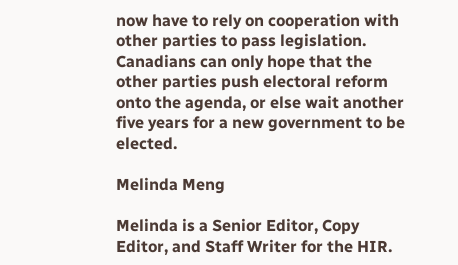now have to rely on cooperation with other parties to pass legislation. Canadians can only hope that the other parties push electoral reform onto the agenda, or else wait another five years for a new government to be elected.

Melinda Meng

Melinda is a Senior Editor, Copy Editor, and Staff Writer for the HIR.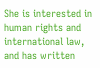She is interested in human rights and international law, and has written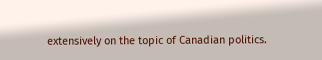extensively on the topic of Canadian politics.